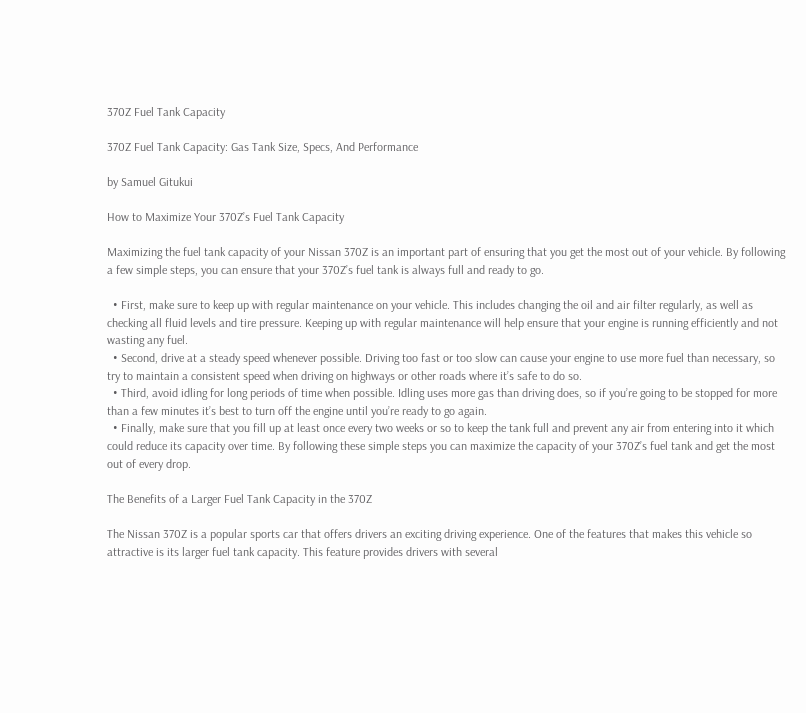370Z Fuel Tank Capacity

370Z Fuel Tank Capacity: Gas Tank Size, Specs, And Performance

by Samuel Gitukui

How to Maximize Your 370Z’s Fuel Tank Capacity

Maximizing the fuel tank capacity of your Nissan 370Z is an important part of ensuring that you get the most out of your vehicle. By following a few simple steps, you can ensure that your 370Z’s fuel tank is always full and ready to go.

  • First, make sure to keep up with regular maintenance on your vehicle. This includes changing the oil and air filter regularly, as well as checking all fluid levels and tire pressure. Keeping up with regular maintenance will help ensure that your engine is running efficiently and not wasting any fuel.
  • Second, drive at a steady speed whenever possible. Driving too fast or too slow can cause your engine to use more fuel than necessary, so try to maintain a consistent speed when driving on highways or other roads where it’s safe to do so.
  • Third, avoid idling for long periods of time when possible. Idling uses more gas than driving does, so if you’re going to be stopped for more than a few minutes it’s best to turn off the engine until you’re ready to go again.
  • Finally, make sure that you fill up at least once every two weeks or so to keep the tank full and prevent any air from entering into it which could reduce its capacity over time. By following these simple steps you can maximize the capacity of your 370Z’s fuel tank and get the most out of every drop.

The Benefits of a Larger Fuel Tank Capacity in the 370Z

The Nissan 370Z is a popular sports car that offers drivers an exciting driving experience. One of the features that makes this vehicle so attractive is its larger fuel tank capacity. This feature provides drivers with several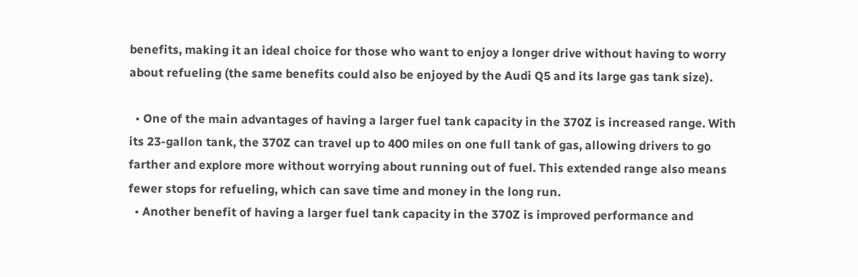benefits, making it an ideal choice for those who want to enjoy a longer drive without having to worry about refueling (the same benefits could also be enjoyed by the Audi Q5 and its large gas tank size).

  • One of the main advantages of having a larger fuel tank capacity in the 370Z is increased range. With its 23-gallon tank, the 370Z can travel up to 400 miles on one full tank of gas, allowing drivers to go farther and explore more without worrying about running out of fuel. This extended range also means fewer stops for refueling, which can save time and money in the long run.
  • Another benefit of having a larger fuel tank capacity in the 370Z is improved performance and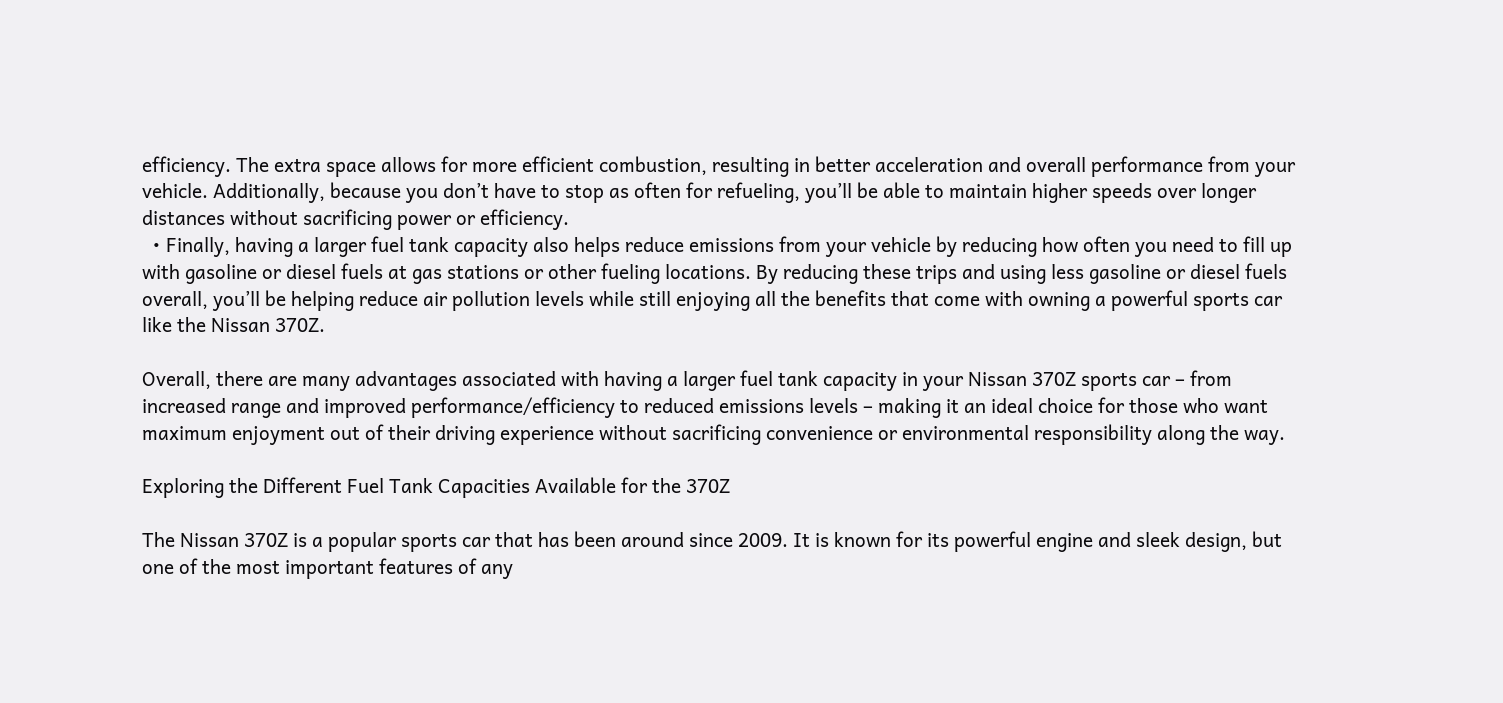efficiency. The extra space allows for more efficient combustion, resulting in better acceleration and overall performance from your vehicle. Additionally, because you don’t have to stop as often for refueling, you’ll be able to maintain higher speeds over longer distances without sacrificing power or efficiency.
  • Finally, having a larger fuel tank capacity also helps reduce emissions from your vehicle by reducing how often you need to fill up with gasoline or diesel fuels at gas stations or other fueling locations. By reducing these trips and using less gasoline or diesel fuels overall, you’ll be helping reduce air pollution levels while still enjoying all the benefits that come with owning a powerful sports car like the Nissan 370Z.

Overall, there are many advantages associated with having a larger fuel tank capacity in your Nissan 370Z sports car – from increased range and improved performance/efficiency to reduced emissions levels – making it an ideal choice for those who want maximum enjoyment out of their driving experience without sacrificing convenience or environmental responsibility along the way.

Exploring the Different Fuel Tank Capacities Available for the 370Z

The Nissan 370Z is a popular sports car that has been around since 2009. It is known for its powerful engine and sleek design, but one of the most important features of any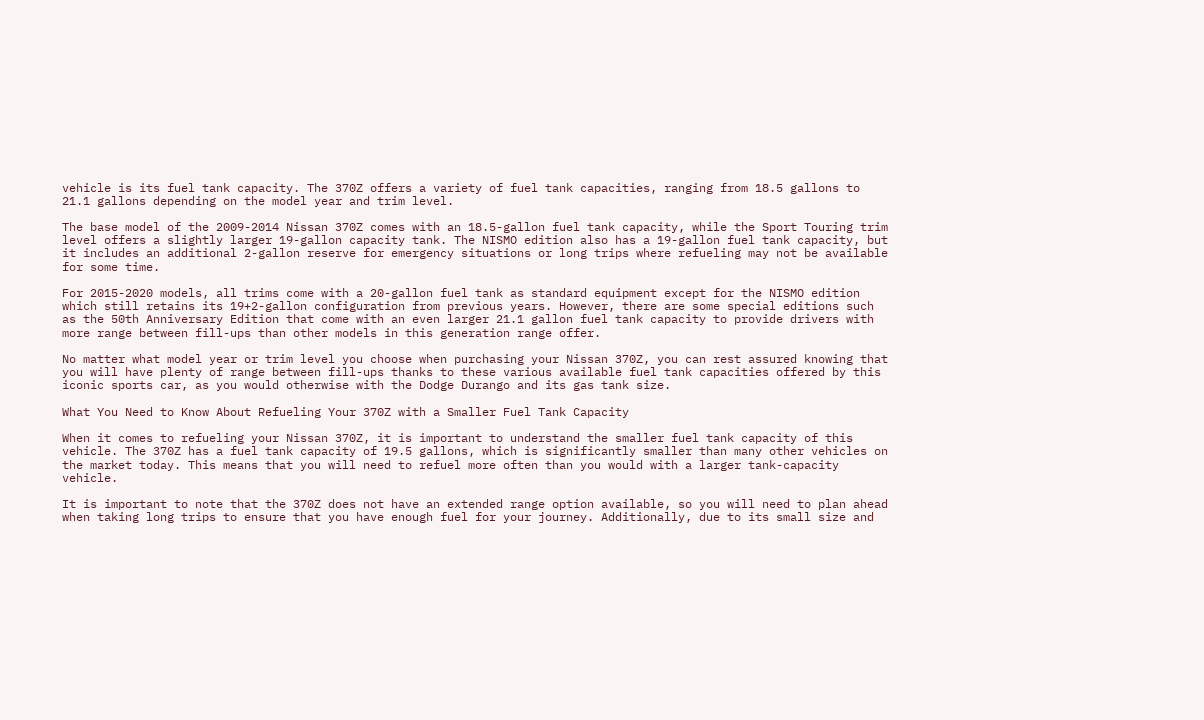vehicle is its fuel tank capacity. The 370Z offers a variety of fuel tank capacities, ranging from 18.5 gallons to 21.1 gallons depending on the model year and trim level.

The base model of the 2009-2014 Nissan 370Z comes with an 18.5-gallon fuel tank capacity, while the Sport Touring trim level offers a slightly larger 19-gallon capacity tank. The NISMO edition also has a 19-gallon fuel tank capacity, but it includes an additional 2-gallon reserve for emergency situations or long trips where refueling may not be available for some time.

For 2015-2020 models, all trims come with a 20-gallon fuel tank as standard equipment except for the NISMO edition which still retains its 19+2-gallon configuration from previous years. However, there are some special editions such as the 50th Anniversary Edition that come with an even larger 21.1 gallon fuel tank capacity to provide drivers with more range between fill-ups than other models in this generation range offer.

No matter what model year or trim level you choose when purchasing your Nissan 370Z, you can rest assured knowing that you will have plenty of range between fill-ups thanks to these various available fuel tank capacities offered by this iconic sports car, as you would otherwise with the Dodge Durango and its gas tank size.

What You Need to Know About Refueling Your 370Z with a Smaller Fuel Tank Capacity

When it comes to refueling your Nissan 370Z, it is important to understand the smaller fuel tank capacity of this vehicle. The 370Z has a fuel tank capacity of 19.5 gallons, which is significantly smaller than many other vehicles on the market today. This means that you will need to refuel more often than you would with a larger tank-capacity vehicle.

It is important to note that the 370Z does not have an extended range option available, so you will need to plan ahead when taking long trips to ensure that you have enough fuel for your journey. Additionally, due to its small size and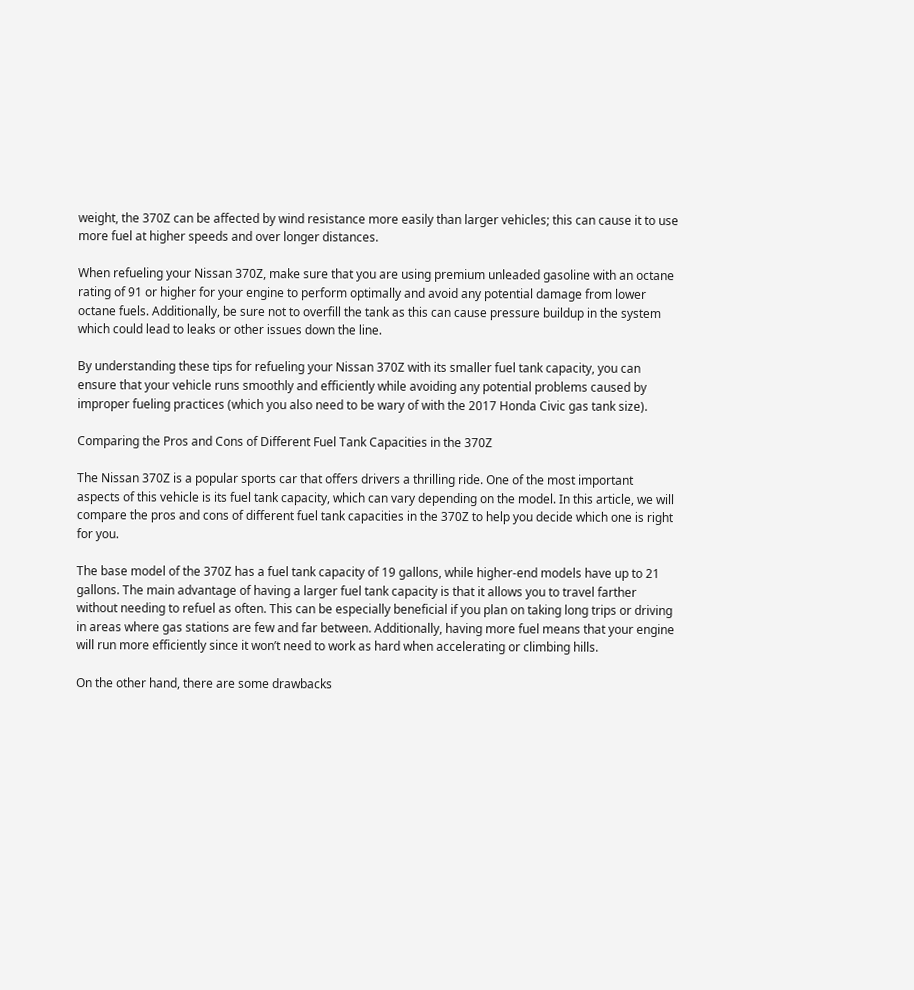weight, the 370Z can be affected by wind resistance more easily than larger vehicles; this can cause it to use more fuel at higher speeds and over longer distances.

When refueling your Nissan 370Z, make sure that you are using premium unleaded gasoline with an octane rating of 91 or higher for your engine to perform optimally and avoid any potential damage from lower octane fuels. Additionally, be sure not to overfill the tank as this can cause pressure buildup in the system which could lead to leaks or other issues down the line.

By understanding these tips for refueling your Nissan 370Z with its smaller fuel tank capacity, you can ensure that your vehicle runs smoothly and efficiently while avoiding any potential problems caused by improper fueling practices (which you also need to be wary of with the 2017 Honda Civic gas tank size).

Comparing the Pros and Cons of Different Fuel Tank Capacities in the 370Z

The Nissan 370Z is a popular sports car that offers drivers a thrilling ride. One of the most important aspects of this vehicle is its fuel tank capacity, which can vary depending on the model. In this article, we will compare the pros and cons of different fuel tank capacities in the 370Z to help you decide which one is right for you.

The base model of the 370Z has a fuel tank capacity of 19 gallons, while higher-end models have up to 21 gallons. The main advantage of having a larger fuel tank capacity is that it allows you to travel farther without needing to refuel as often. This can be especially beneficial if you plan on taking long trips or driving in areas where gas stations are few and far between. Additionally, having more fuel means that your engine will run more efficiently since it won’t need to work as hard when accelerating or climbing hills.

On the other hand, there are some drawbacks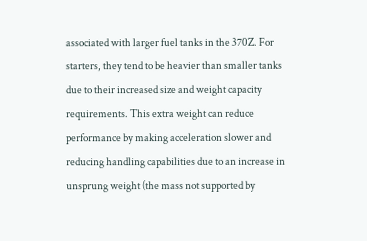associated with larger fuel tanks in the 370Z. For starters, they tend to be heavier than smaller tanks due to their increased size and weight capacity requirements. This extra weight can reduce performance by making acceleration slower and reducing handling capabilities due to an increase in unsprung weight (the mass not supported by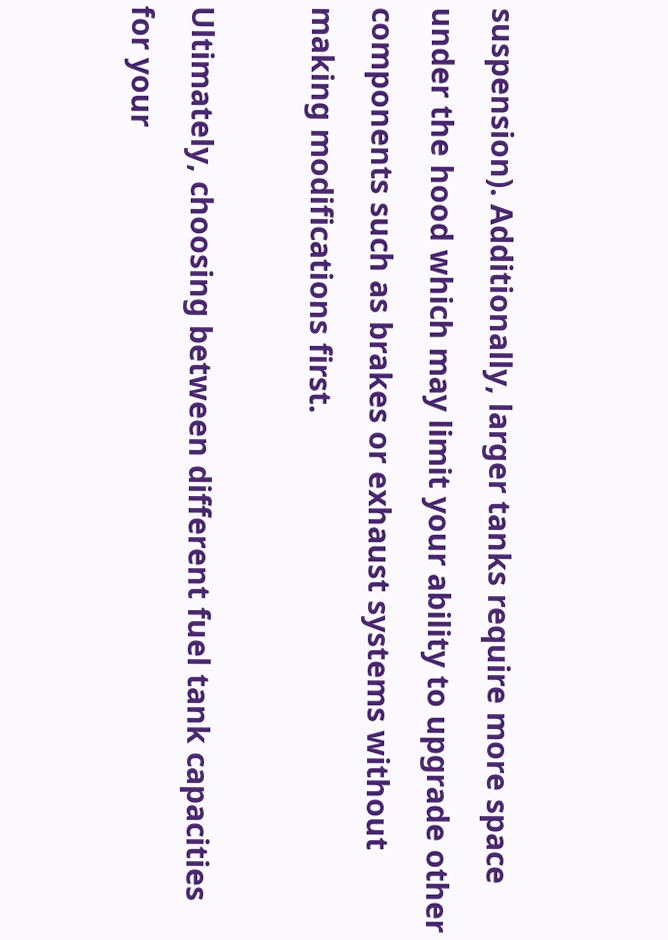suspension). Additionally, larger tanks require more space under the hood which may limit your ability to upgrade other components such as brakes or exhaust systems without making modifications first.

Ultimately, choosing between different fuel tank capacities for your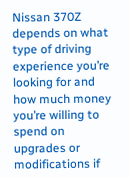Nissan 370Z depends on what type of driving experience you’re looking for and how much money you’re willing to spend on upgrades or modifications if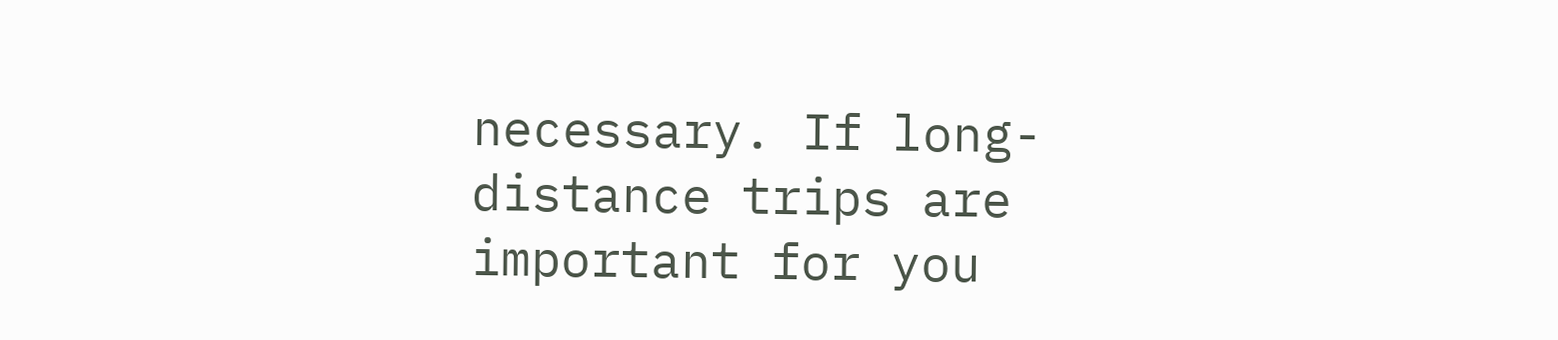necessary. If long-distance trips are important for you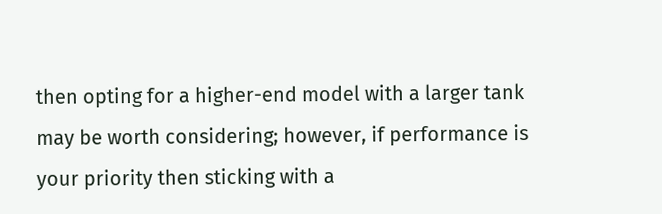then opting for a higher-end model with a larger tank may be worth considering; however, if performance is your priority then sticking with a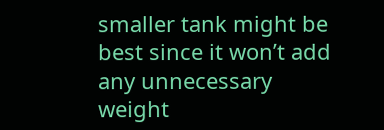smaller tank might be best since it won’t add any unnecessary weight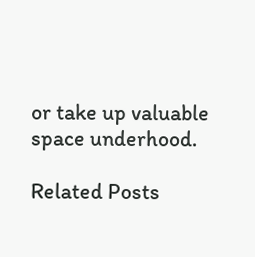or take up valuable space underhood.

Related Posts